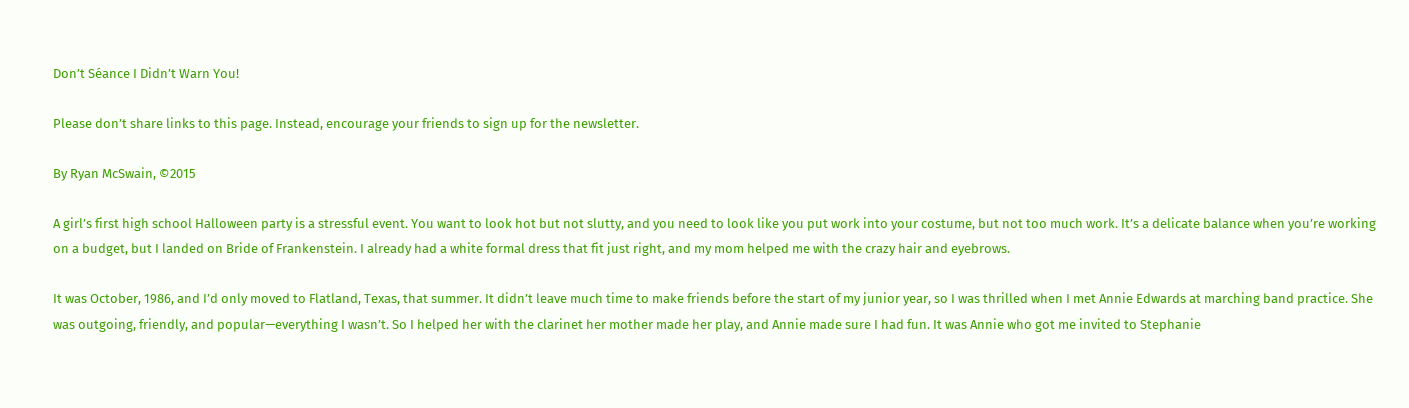Don’t Séance I Didn’t Warn You!

Please don’t share links to this page. Instead, encourage your friends to sign up for the newsletter.

By Ryan McSwain, ©2015

A girl’s first high school Halloween party is a stressful event. You want to look hot but not slutty, and you need to look like you put work into your costume, but not too much work. It’s a delicate balance when you’re working on a budget, but I landed on Bride of Frankenstein. I already had a white formal dress that fit just right, and my mom helped me with the crazy hair and eyebrows.

It was October, 1986, and I’d only moved to Flatland, Texas, that summer. It didn’t leave much time to make friends before the start of my junior year, so I was thrilled when I met Annie Edwards at marching band practice. She was outgoing, friendly, and popular—everything I wasn’t. So I helped her with the clarinet her mother made her play, and Annie made sure I had fun. It was Annie who got me invited to Stephanie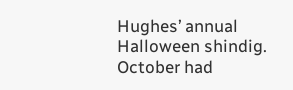Hughes’ annual Halloween shindig. October had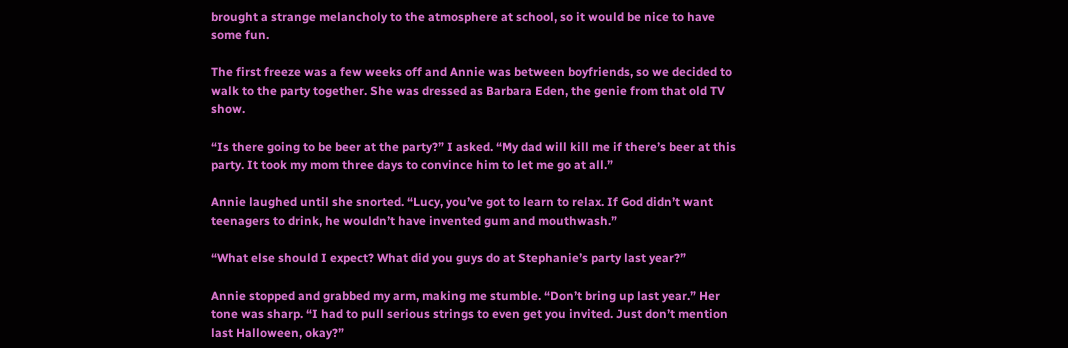brought a strange melancholy to the atmosphere at school, so it would be nice to have some fun.

The first freeze was a few weeks off and Annie was between boyfriends, so we decided to walk to the party together. She was dressed as Barbara Eden, the genie from that old TV show.

“Is there going to be beer at the party?” I asked. “My dad will kill me if there’s beer at this party. It took my mom three days to convince him to let me go at all.”

Annie laughed until she snorted. “Lucy, you’ve got to learn to relax. If God didn’t want teenagers to drink, he wouldn’t have invented gum and mouthwash.”

“What else should I expect? What did you guys do at Stephanie’s party last year?”

Annie stopped and grabbed my arm, making me stumble. “Don’t bring up last year.” Her tone was sharp. “I had to pull serious strings to even get you invited. Just don’t mention last Halloween, okay?”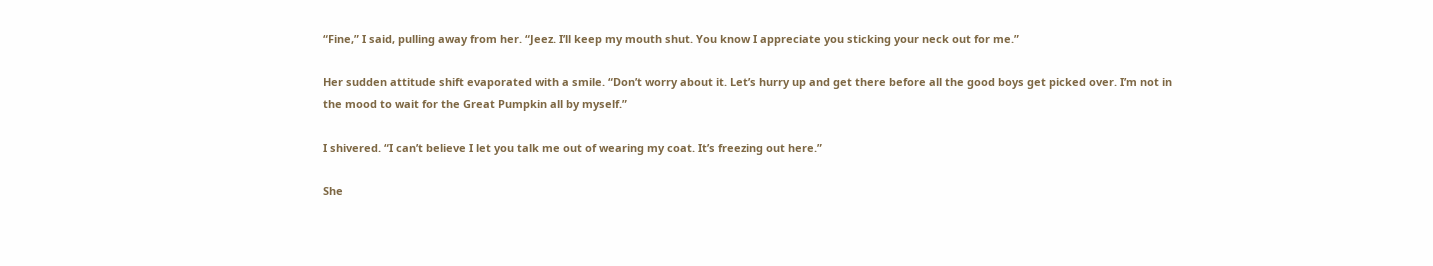“Fine,” I said, pulling away from her. “Jeez. I’ll keep my mouth shut. You know I appreciate you sticking your neck out for me.”

Her sudden attitude shift evaporated with a smile. “Don’t worry about it. Let’s hurry up and get there before all the good boys get picked over. I’m not in the mood to wait for the Great Pumpkin all by myself.”

I shivered. “I can’t believe I let you talk me out of wearing my coat. It’s freezing out here.”

She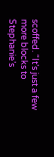scoffed. “It’s just a few more blocks to Stephanie’s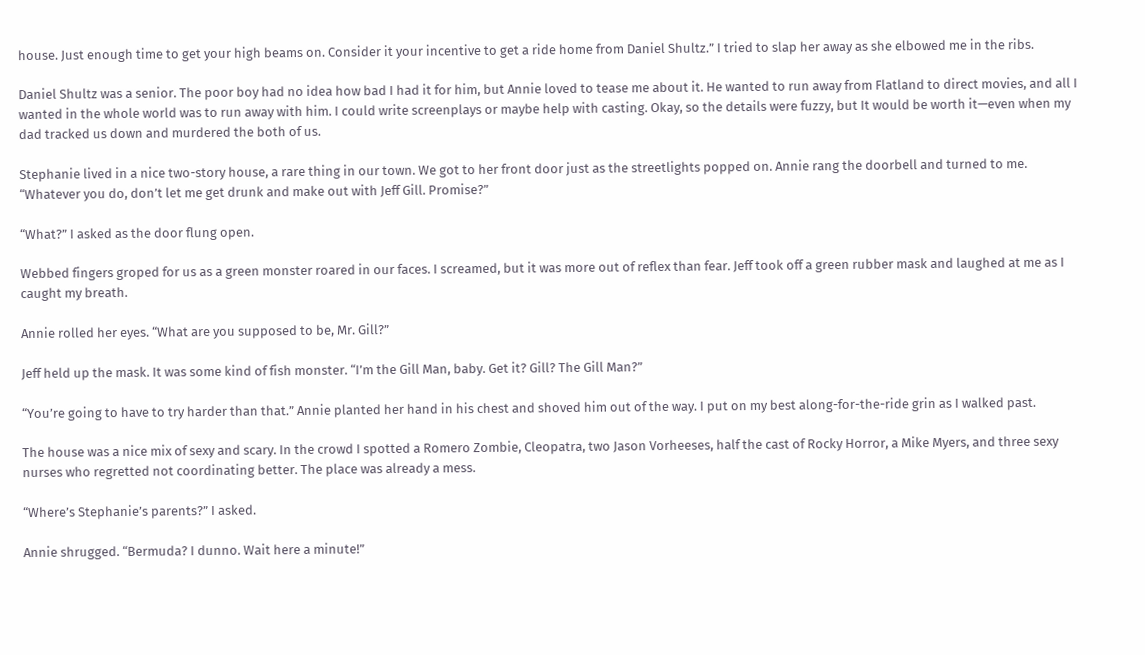house. Just enough time to get your high beams on. Consider it your incentive to get a ride home from Daniel Shultz.” I tried to slap her away as she elbowed me in the ribs.

Daniel Shultz was a senior. The poor boy had no idea how bad I had it for him, but Annie loved to tease me about it. He wanted to run away from Flatland to direct movies, and all I wanted in the whole world was to run away with him. I could write screenplays or maybe help with casting. Okay, so the details were fuzzy, but It would be worth it—even when my dad tracked us down and murdered the both of us.

Stephanie lived in a nice two-story house, a rare thing in our town. We got to her front door just as the streetlights popped on. Annie rang the doorbell and turned to me. “Whatever you do, don’t let me get drunk and make out with Jeff Gill. Promise?”

“What?” I asked as the door flung open.

Webbed fingers groped for us as a green monster roared in our faces. I screamed, but it was more out of reflex than fear. Jeff took off a green rubber mask and laughed at me as I caught my breath.

Annie rolled her eyes. “What are you supposed to be, Mr. Gill?”

Jeff held up the mask. It was some kind of fish monster. “I’m the Gill Man, baby. Get it? Gill? The Gill Man?”

“You’re going to have to try harder than that.” Annie planted her hand in his chest and shoved him out of the way. I put on my best along-for-the-ride grin as I walked past.

The house was a nice mix of sexy and scary. In the crowd I spotted a Romero Zombie, Cleopatra, two Jason Vorheeses, half the cast of Rocky Horror, a Mike Myers, and three sexy nurses who regretted not coordinating better. The place was already a mess.

“Where’s Stephanie’s parents?” I asked.

Annie shrugged. “Bermuda? I dunno. Wait here a minute!”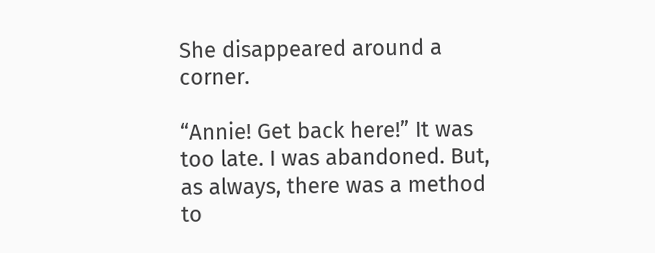She disappeared around a corner.

“Annie! Get back here!” It was too late. I was abandoned. But, as always, there was a method to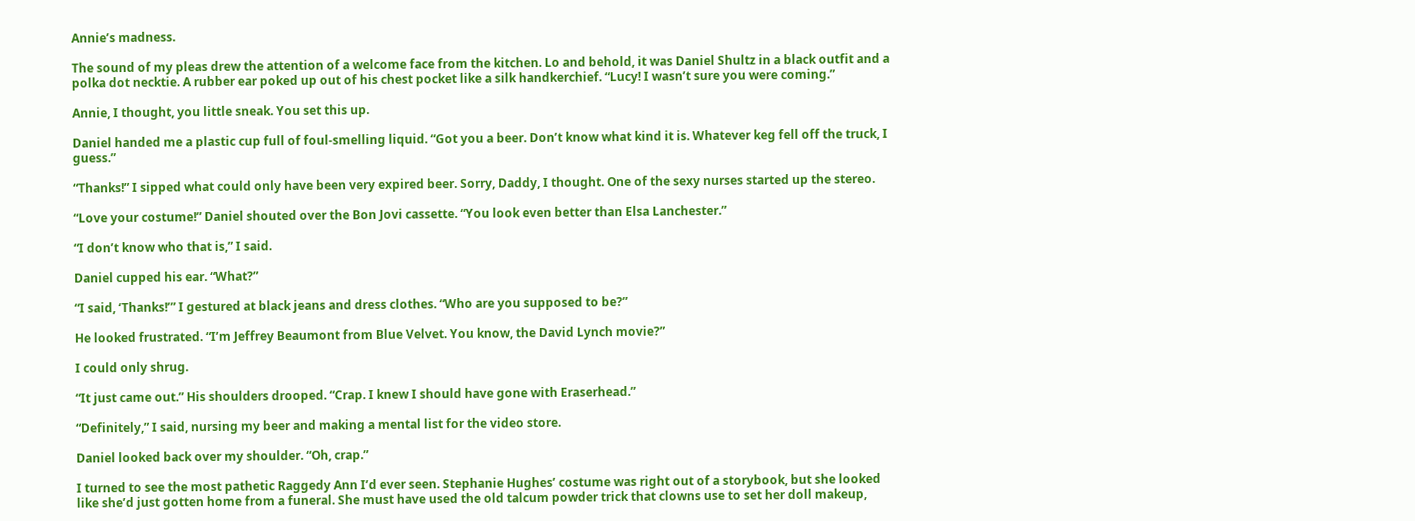Annie’s madness.

The sound of my pleas drew the attention of a welcome face from the kitchen. Lo and behold, it was Daniel Shultz in a black outfit and a polka dot necktie. A rubber ear poked up out of his chest pocket like a silk handkerchief. “Lucy! I wasn’t sure you were coming.”

Annie, I thought, you little sneak. You set this up.

Daniel handed me a plastic cup full of foul-smelling liquid. “Got you a beer. Don’t know what kind it is. Whatever keg fell off the truck, I guess.”

“Thanks!” I sipped what could only have been very expired beer. Sorry, Daddy, I thought. One of the sexy nurses started up the stereo.

“Love your costume!” Daniel shouted over the Bon Jovi cassette. “You look even better than Elsa Lanchester.”

“I don’t know who that is,” I said.

Daniel cupped his ear. “What?”

“I said, ‘Thanks!’” I gestured at black jeans and dress clothes. “Who are you supposed to be?”

He looked frustrated. “I’m Jeffrey Beaumont from Blue Velvet. You know, the David Lynch movie?”

I could only shrug.

“It just came out.” His shoulders drooped. “Crap. I knew I should have gone with Eraserhead.”

“Definitely,” I said, nursing my beer and making a mental list for the video store.

Daniel looked back over my shoulder. “Oh, crap.”

I turned to see the most pathetic Raggedy Ann I’d ever seen. Stephanie Hughes’ costume was right out of a storybook, but she looked like she’d just gotten home from a funeral. She must have used the old talcum powder trick that clowns use to set her doll makeup,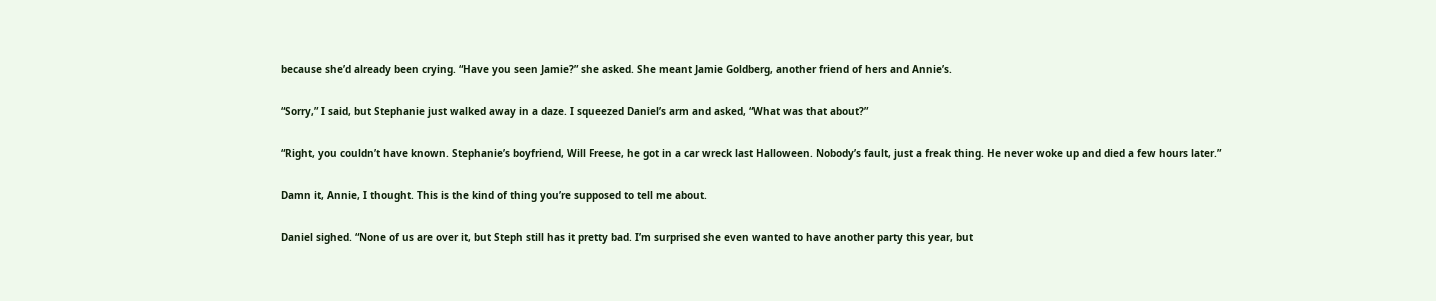because she’d already been crying. “Have you seen Jamie?” she asked. She meant Jamie Goldberg, another friend of hers and Annie’s.

“Sorry,” I said, but Stephanie just walked away in a daze. I squeezed Daniel’s arm and asked, “What was that about?”

“Right, you couldn’t have known. Stephanie’s boyfriend, Will Freese, he got in a car wreck last Halloween. Nobody’s fault, just a freak thing. He never woke up and died a few hours later.”

Damn it, Annie, I thought. This is the kind of thing you’re supposed to tell me about.

Daniel sighed. “None of us are over it, but Steph still has it pretty bad. I’m surprised she even wanted to have another party this year, but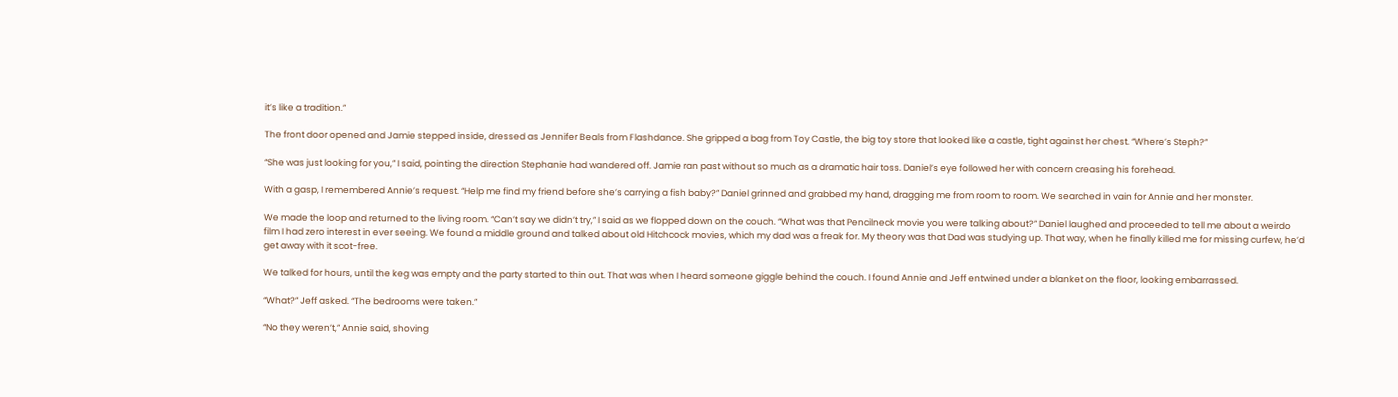it’s like a tradition.”

The front door opened and Jamie stepped inside, dressed as Jennifer Beals from Flashdance. She gripped a bag from Toy Castle, the big toy store that looked like a castle, tight against her chest. “Where’s Steph?”

“She was just looking for you,” I said, pointing the direction Stephanie had wandered off. Jamie ran past without so much as a dramatic hair toss. Daniel’s eye followed her with concern creasing his forehead.

With a gasp, I remembered Annie’s request. “Help me find my friend before she’s carrying a fish baby?” Daniel grinned and grabbed my hand, dragging me from room to room. We searched in vain for Annie and her monster.

We made the loop and returned to the living room. “Can’t say we didn’t try,” I said as we flopped down on the couch. “What was that Pencilneck movie you were talking about?” Daniel laughed and proceeded to tell me about a weirdo film I had zero interest in ever seeing. We found a middle ground and talked about old Hitchcock movies, which my dad was a freak for. My theory was that Dad was studying up. That way, when he finally killed me for missing curfew, he’d get away with it scot-free.

We talked for hours, until the keg was empty and the party started to thin out. That was when I heard someone giggle behind the couch. I found Annie and Jeff entwined under a blanket on the floor, looking embarrassed.

“What?” Jeff asked. “The bedrooms were taken.”

“No they weren’t,” Annie said, shoving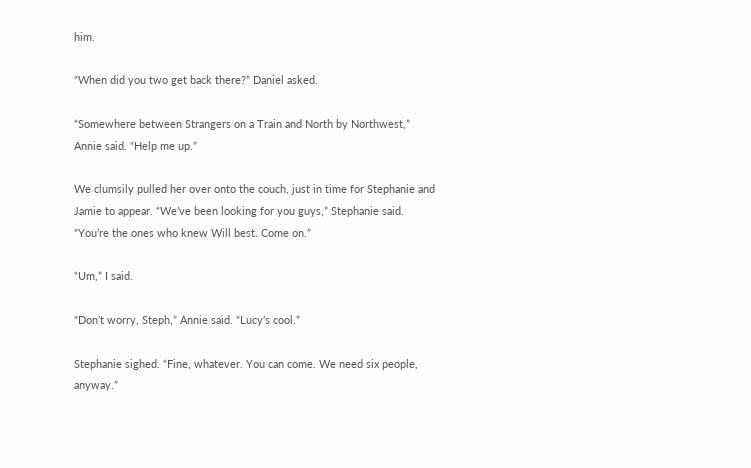him.

“When did you two get back there?” Daniel asked.

“Somewhere between Strangers on a Train and North by Northwest,” Annie said. “Help me up.”

We clumsily pulled her over onto the couch, just in time for Stephanie and Jamie to appear. “We’ve been looking for you guys,” Stephanie said. “You’re the ones who knew Will best. Come on.”

“Um,” I said.

“Don’t worry, Steph,” Annie said. “Lucy’s cool.”

Stephanie sighed. “Fine, whatever. You can come. We need six people, anyway.”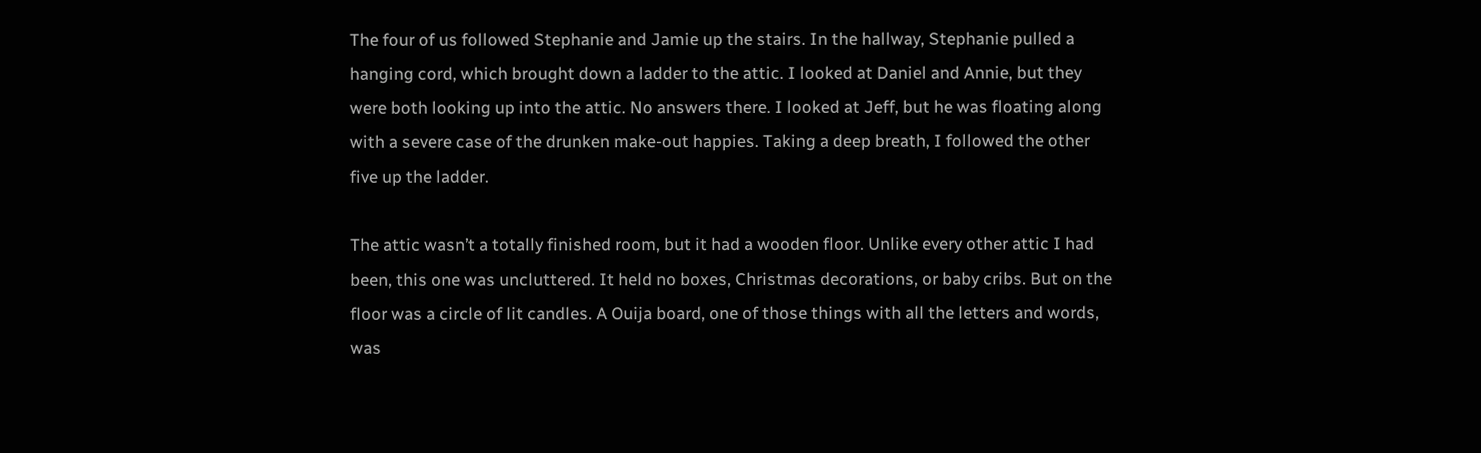The four of us followed Stephanie and Jamie up the stairs. In the hallway, Stephanie pulled a hanging cord, which brought down a ladder to the attic. I looked at Daniel and Annie, but they were both looking up into the attic. No answers there. I looked at Jeff, but he was floating along with a severe case of the drunken make-out happies. Taking a deep breath, I followed the other five up the ladder.

The attic wasn’t a totally finished room, but it had a wooden floor. Unlike every other attic I had been, this one was uncluttered. It held no boxes, Christmas decorations, or baby cribs. But on the floor was a circle of lit candles. A Ouija board, one of those things with all the letters and words, was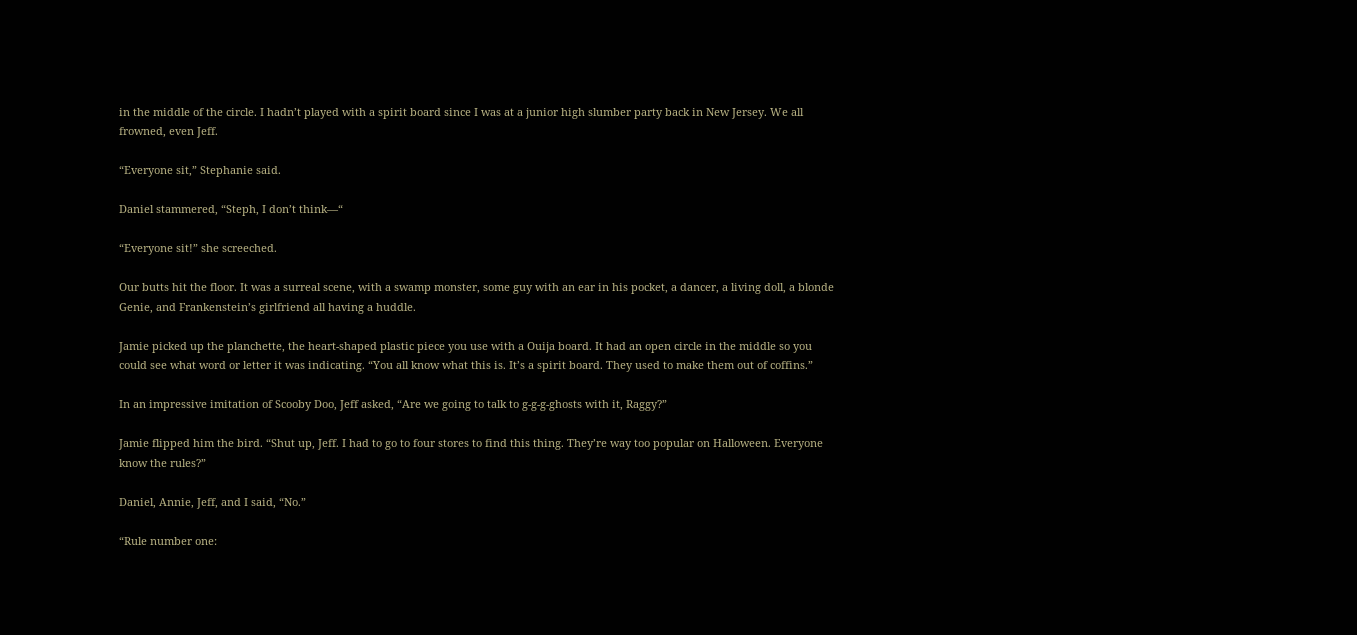in the middle of the circle. I hadn’t played with a spirit board since I was at a junior high slumber party back in New Jersey. We all frowned, even Jeff.

“Everyone sit,” Stephanie said.

Daniel stammered, “Steph, I don’t think—“

“Everyone sit!” she screeched.

Our butts hit the floor. It was a surreal scene, with a swamp monster, some guy with an ear in his pocket, a dancer, a living doll, a blonde Genie, and Frankenstein’s girlfriend all having a huddle.

Jamie picked up the planchette, the heart-shaped plastic piece you use with a Ouija board. It had an open circle in the middle so you could see what word or letter it was indicating. “You all know what this is. It’s a spirit board. They used to make them out of coffins.”

In an impressive imitation of Scooby Doo, Jeff asked, “Are we going to talk to g-g-g-ghosts with it, Raggy?”

Jamie flipped him the bird. “Shut up, Jeff. I had to go to four stores to find this thing. They’re way too popular on Halloween. Everyone know the rules?”

Daniel, Annie, Jeff, and I said, “No.”

“Rule number one: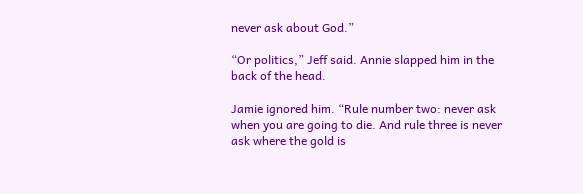never ask about God.”

“Or politics,” Jeff said. Annie slapped him in the back of the head.

Jamie ignored him. “Rule number two: never ask when you are going to die. And rule three is never ask where the gold is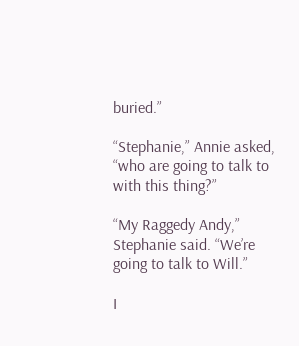buried.”

“Stephanie,” Annie asked, “who are going to talk to with this thing?”

“My Raggedy Andy,” Stephanie said. “We’re going to talk to Will.”

I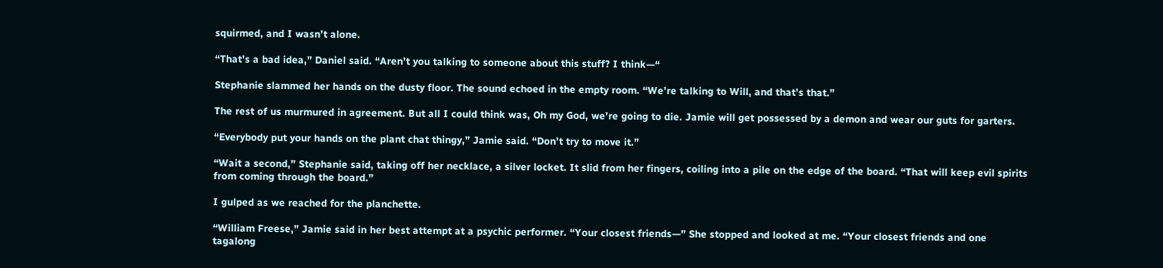squirmed, and I wasn’t alone.

“That’s a bad idea,” Daniel said. “Aren’t you talking to someone about this stuff? I think—“

Stephanie slammed her hands on the dusty floor. The sound echoed in the empty room. “We’re talking to Will, and that’s that.”

The rest of us murmured in agreement. But all I could think was, Oh my God, we’re going to die. Jamie will get possessed by a demon and wear our guts for garters.

“Everybody put your hands on the plant chat thingy,” Jamie said. “Don’t try to move it.”

“Wait a second,” Stephanie said, taking off her necklace, a silver locket. It slid from her fingers, coiling into a pile on the edge of the board. “That will keep evil spirits from coming through the board.”

I gulped as we reached for the planchette.

“William Freese,” Jamie said in her best attempt at a psychic performer. “Your closest friends—” She stopped and looked at me. “Your closest friends and one tagalong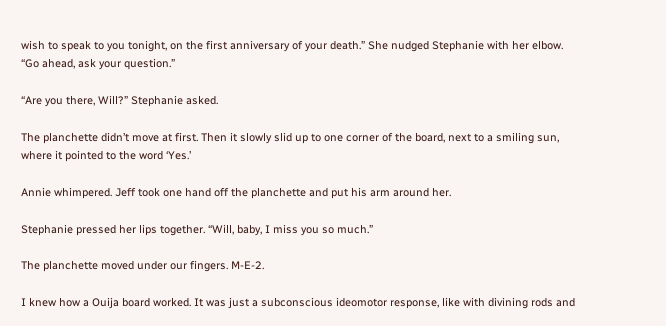wish to speak to you tonight, on the first anniversary of your death.” She nudged Stephanie with her elbow. “Go ahead, ask your question.”

“Are you there, Will?” Stephanie asked.

The planchette didn’t move at first. Then it slowly slid up to one corner of the board, next to a smiling sun, where it pointed to the word ‘Yes.’

Annie whimpered. Jeff took one hand off the planchette and put his arm around her.

Stephanie pressed her lips together. “Will, baby, I miss you so much.”

The planchette moved under our fingers. M-E-2.

I knew how a Ouija board worked. It was just a subconscious ideomotor response, like with divining rods and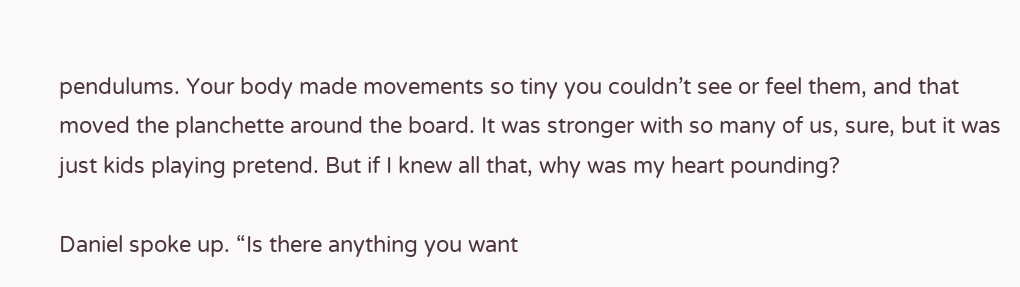pendulums. Your body made movements so tiny you couldn’t see or feel them, and that moved the planchette around the board. It was stronger with so many of us, sure, but it was just kids playing pretend. But if I knew all that, why was my heart pounding?

Daniel spoke up. “Is there anything you want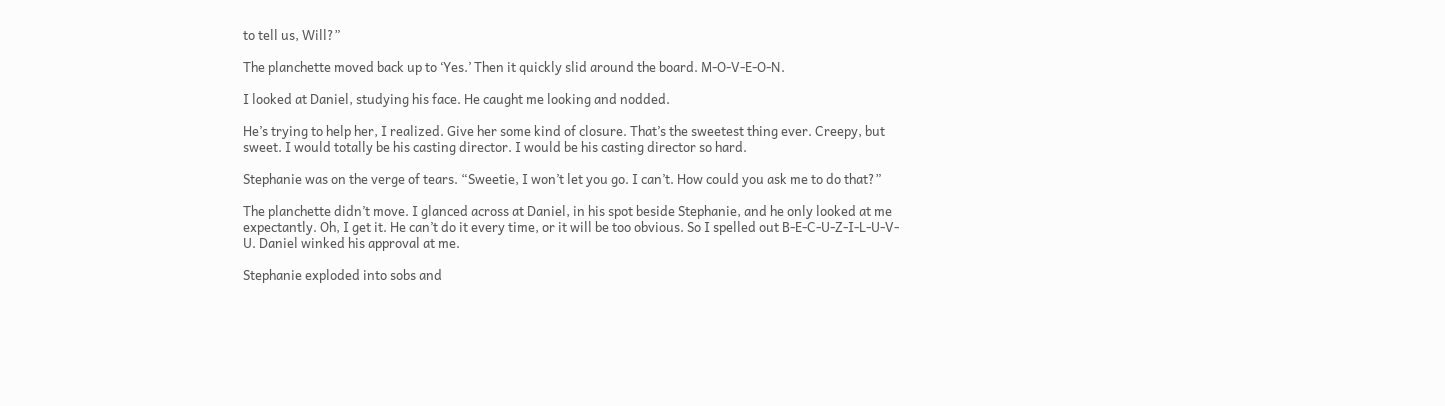to tell us, Will?”

The planchette moved back up to ‘Yes.’ Then it quickly slid around the board. M-O-V-E-O-N.

I looked at Daniel, studying his face. He caught me looking and nodded.

He’s trying to help her, I realized. Give her some kind of closure. That’s the sweetest thing ever. Creepy, but sweet. I would totally be his casting director. I would be his casting director so hard.

Stephanie was on the verge of tears. “Sweetie, I won’t let you go. I can’t. How could you ask me to do that?”

The planchette didn’t move. I glanced across at Daniel, in his spot beside Stephanie, and he only looked at me expectantly. Oh, I get it. He can’t do it every time, or it will be too obvious. So I spelled out B-E-C-U-Z-I-L-U-V-U. Daniel winked his approval at me.

Stephanie exploded into sobs and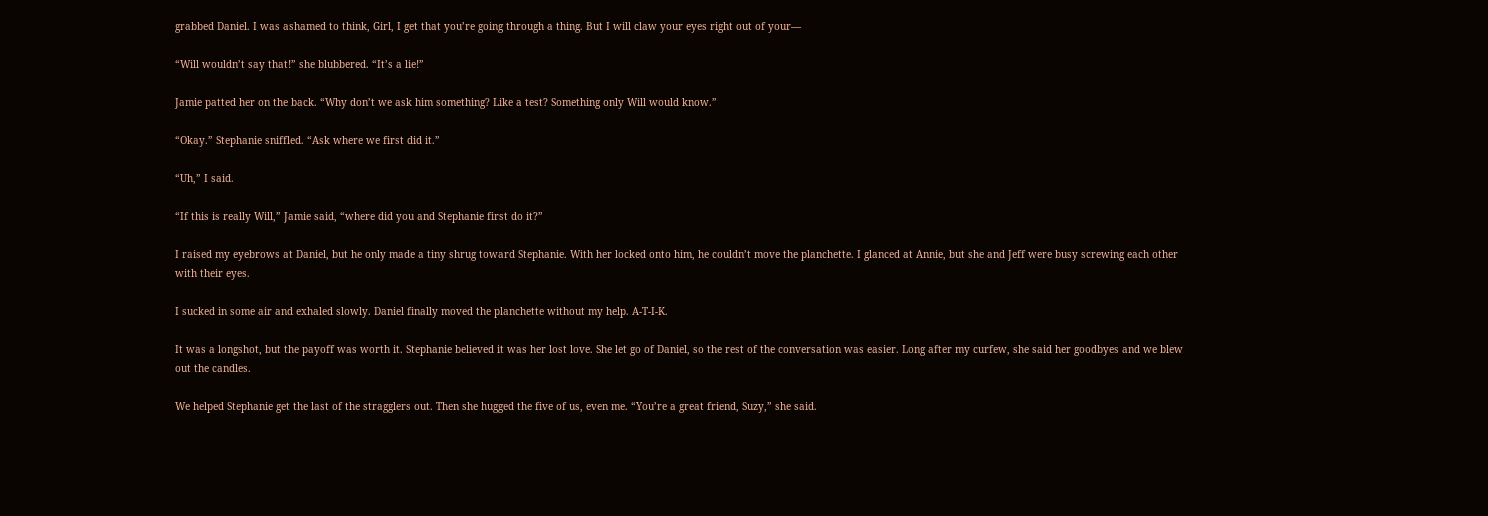grabbed Daniel. I was ashamed to think, Girl, I get that you’re going through a thing. But I will claw your eyes right out of your—

“Will wouldn’t say that!” she blubbered. “It’s a lie!”

Jamie patted her on the back. “Why don’t we ask him something? Like a test? Something only Will would know.”

“Okay.” Stephanie sniffled. “Ask where we first did it.”

“Uh,” I said.

“If this is really Will,” Jamie said, “where did you and Stephanie first do it?”

I raised my eyebrows at Daniel, but he only made a tiny shrug toward Stephanie. With her locked onto him, he couldn’t move the planchette. I glanced at Annie, but she and Jeff were busy screwing each other with their eyes.

I sucked in some air and exhaled slowly. Daniel finally moved the planchette without my help. A-T-I-K.

It was a longshot, but the payoff was worth it. Stephanie believed it was her lost love. She let go of Daniel, so the rest of the conversation was easier. Long after my curfew, she said her goodbyes and we blew out the candles.

We helped Stephanie get the last of the stragglers out. Then she hugged the five of us, even me. “You’re a great friend, Suzy,” she said.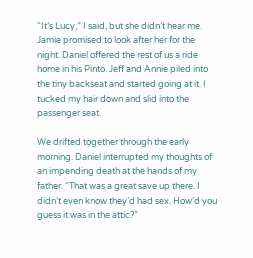“It’s Lucy,” I said, but she didn’t hear me. Jamie promised to look after her for the night. Daniel offered the rest of us a ride home in his Pinto. Jeff and Annie piled into the tiny backseat and started going at it. I tucked my hair down and slid into the passenger seat.

We drifted together through the early morning. Daniel interrupted my thoughts of an impending death at the hands of my father. “That was a great save up there. I didn’t even know they’d had sex. How’d you guess it was in the attic?”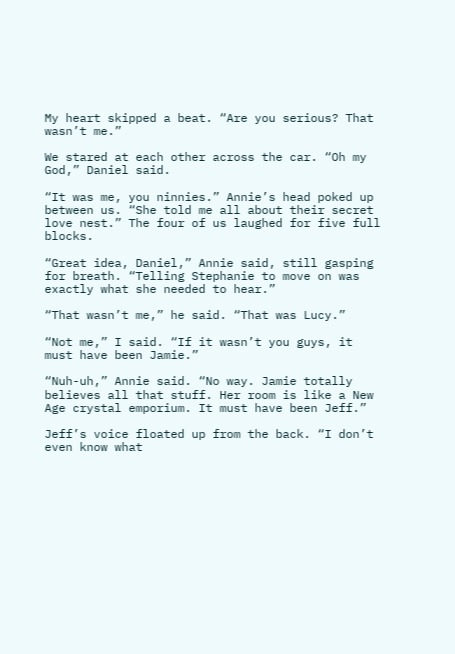My heart skipped a beat. “Are you serious? That wasn’t me.”

We stared at each other across the car. “Oh my God,” Daniel said.

“It was me, you ninnies.” Annie’s head poked up between us. “She told me all about their secret love nest.” The four of us laughed for five full blocks.

“Great idea, Daniel,” Annie said, still gasping for breath. “Telling Stephanie to move on was exactly what she needed to hear.”

“That wasn’t me,” he said. “That was Lucy.”

“Not me,” I said. “If it wasn’t you guys, it must have been Jamie.”

“Nuh-uh,” Annie said. “No way. Jamie totally believes all that stuff. Her room is like a New Age crystal emporium. It must have been Jeff.”

Jeff’s voice floated up from the back. “I don’t even know what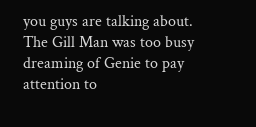you guys are talking about. The Gill Man was too busy dreaming of Genie to pay attention to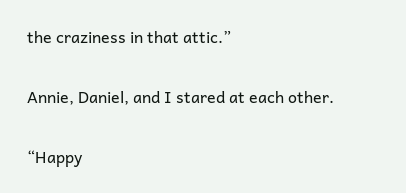the craziness in that attic.”

Annie, Daniel, and I stared at each other.

“Happy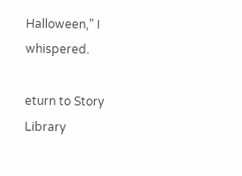Halloween,” I whispered.

eturn to Story Library